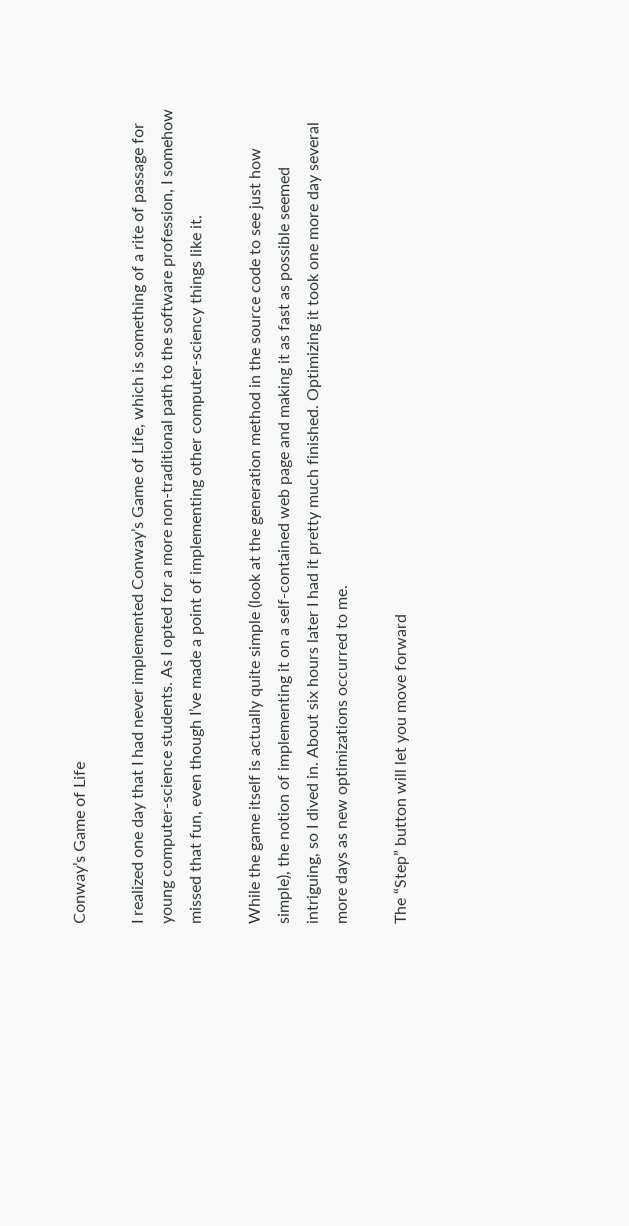Conway’s Game of Life

I realized one day that I had never implemented Conway’s Game of Life, which is something of a rite of passage for young computer-science students. As I opted for a more non-traditional path to the software profession, I somehow missed that fun, even though I’ve made a point of implementing other computer-sciency things like it.

While the game itself is actually quite simple (look at the generation method in the source code to see just how simple), the notion of implementing it on a self-contained web page and making it as fast as possible seemed intriguing, so I dived in. About six hours later I had it pretty much finished. Optimizing it took one more day several more days as new optimizations occurred to me.

The “Step” button will let you move forward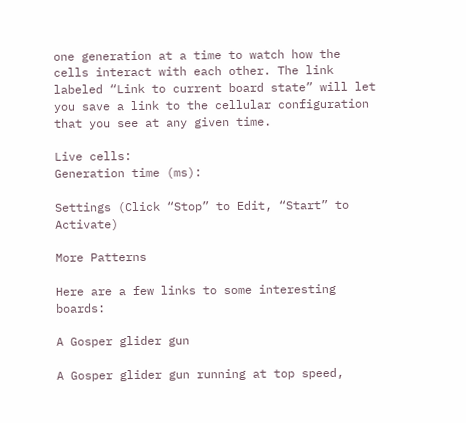one generation at a time to watch how the cells interact with each other. The link labeled “Link to current board state” will let you save a link to the cellular configuration that you see at any given time.

Live cells:
Generation time (ms):

Settings (Click “Stop” to Edit, “Start” to Activate)

More Patterns

Here are a few links to some interesting boards:

A Gosper glider gun

A Gosper glider gun running at top speed,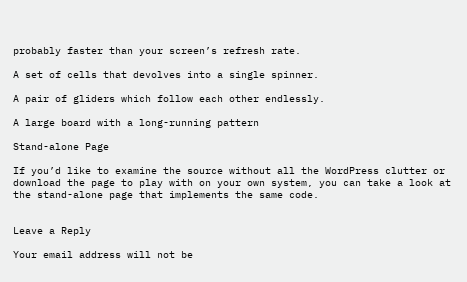probably faster than your screen’s refresh rate.

A set of cells that devolves into a single spinner.

A pair of gliders which follow each other endlessly.

A large board with a long-running pattern

Stand-alone Page

If you’d like to examine the source without all the WordPress clutter or download the page to play with on your own system, you can take a look at the stand-alone page that implements the same code.


Leave a Reply

Your email address will not be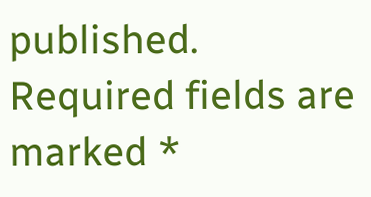published. Required fields are marked *